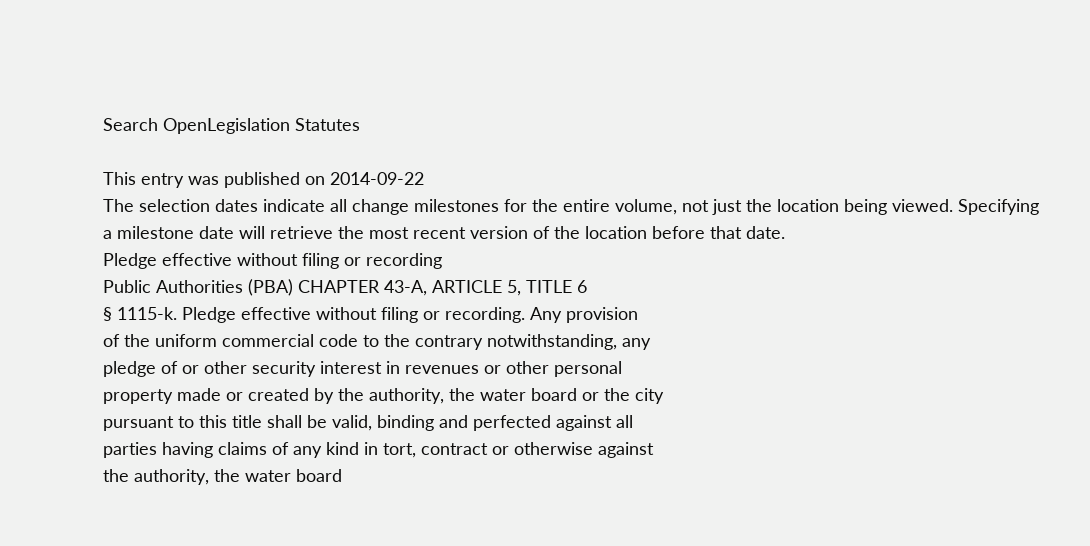Search OpenLegislation Statutes

This entry was published on 2014-09-22
The selection dates indicate all change milestones for the entire volume, not just the location being viewed. Specifying a milestone date will retrieve the most recent version of the location before that date.
Pledge effective without filing or recording
Public Authorities (PBA) CHAPTER 43-A, ARTICLE 5, TITLE 6
§ 1115-k. Pledge effective without filing or recording. Any provision
of the uniform commercial code to the contrary notwithstanding, any
pledge of or other security interest in revenues or other personal
property made or created by the authority, the water board or the city
pursuant to this title shall be valid, binding and perfected against all
parties having claims of any kind in tort, contract or otherwise against
the authority, the water board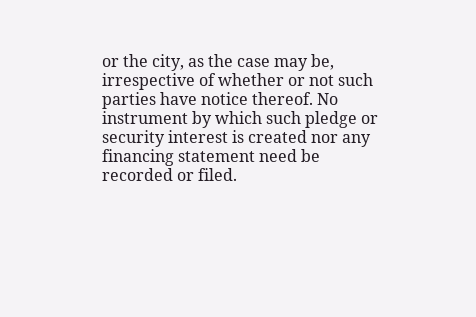or the city, as the case may be,
irrespective of whether or not such parties have notice thereof. No
instrument by which such pledge or security interest is created nor any
financing statement need be recorded or filed.